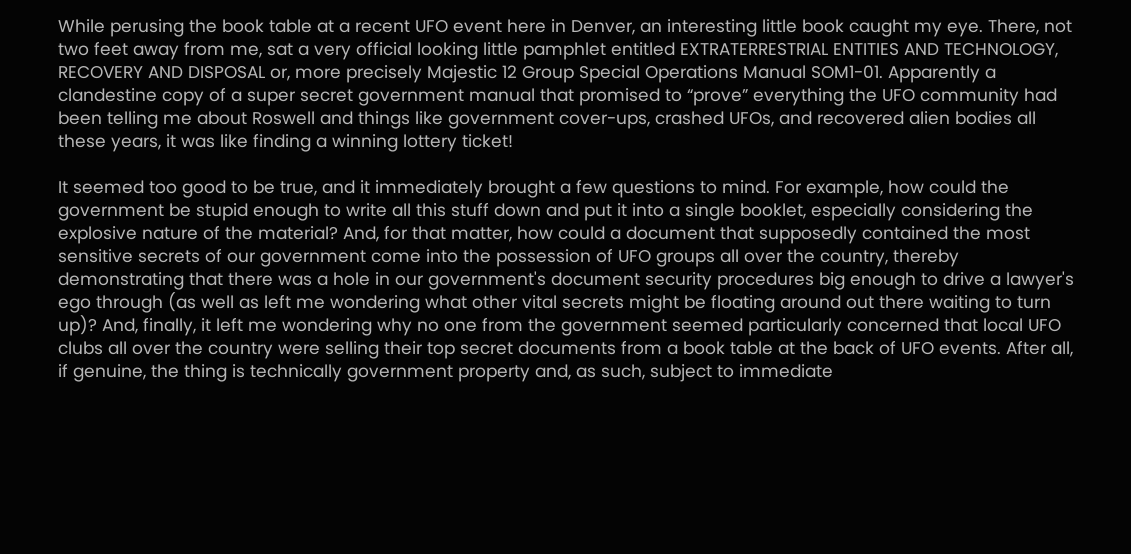While perusing the book table at a recent UFO event here in Denver, an interesting little book caught my eye. There, not two feet away from me, sat a very official looking little pamphlet entitled EXTRATERRESTRIAL ENTITIES AND TECHNOLOGY, RECOVERY AND DISPOSAL or, more precisely Majestic 12 Group Special Operations Manual SOM1-01. Apparently a clandestine copy of a super secret government manual that promised to “prove” everything the UFO community had been telling me about Roswell and things like government cover-ups, crashed UFOs, and recovered alien bodies all these years, it was like finding a winning lottery ticket!

It seemed too good to be true, and it immediately brought a few questions to mind. For example, how could the government be stupid enough to write all this stuff down and put it into a single booklet, especially considering the explosive nature of the material? And, for that matter, how could a document that supposedly contained the most sensitive secrets of our government come into the possession of UFO groups all over the country, thereby demonstrating that there was a hole in our government's document security procedures big enough to drive a lawyer's ego through (as well as left me wondering what other vital secrets might be floating around out there waiting to turn up)? And, finally, it left me wondering why no one from the government seemed particularly concerned that local UFO clubs all over the country were selling their top secret documents from a book table at the back of UFO events. After all, if genuine, the thing is technically government property and, as such, subject to immediate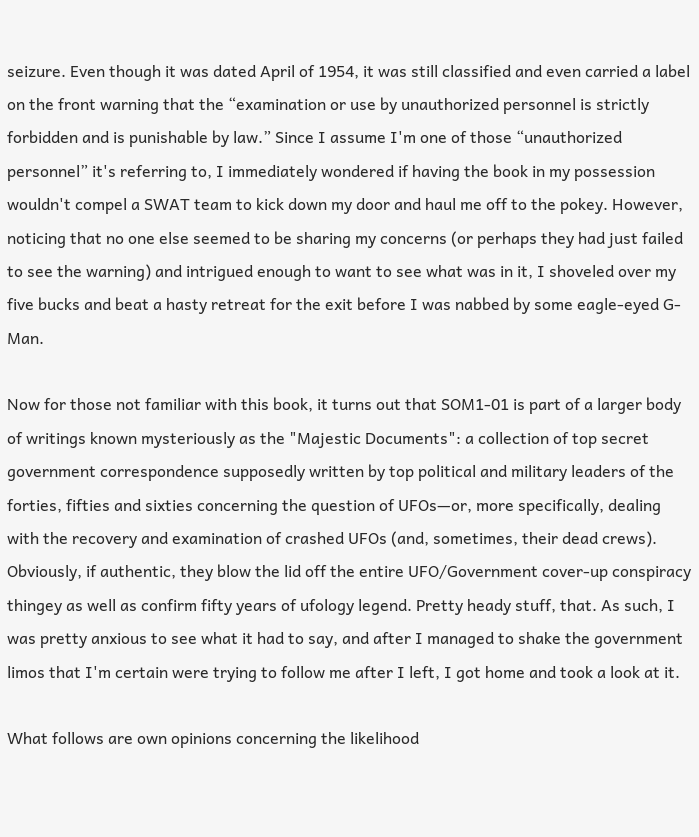seizure. Even though it was dated April of 1954, it was still classified and even carried a label on the front warning that the “examination or use by unauthorized personnel is strictly forbidden and is punishable by law.” Since I assume I'm one of those “unauthorized personnel” it's referring to, I immediately wondered if having the book in my possession wouldn't compel a SWAT team to kick down my door and haul me off to the pokey. However, noticing that no one else seemed to be sharing my concerns (or perhaps they had just failed to see the warning) and intrigued enough to want to see what was in it, I shoveled over my five bucks and beat a hasty retreat for the exit before I was nabbed by some eagle-eyed G-Man.

Now for those not familiar with this book, it turns out that SOM1-01 is part of a larger body of writings known mysteriously as the "Majestic Documents": a collection of top secret government correspondence supposedly written by top political and military leaders of the forties, fifties and sixties concerning the question of UFOs—or, more specifically, dealing with the recovery and examination of crashed UFOs (and, sometimes, their dead crews). Obviously, if authentic, they blow the lid off the entire UFO/Government cover-up conspiracy thingey as well as confirm fifty years of ufology legend. Pretty heady stuff, that. As such, I was pretty anxious to see what it had to say, and after I managed to shake the government limos that I'm certain were trying to follow me after I left, I got home and took a look at it.

What follows are own opinions concerning the likelihood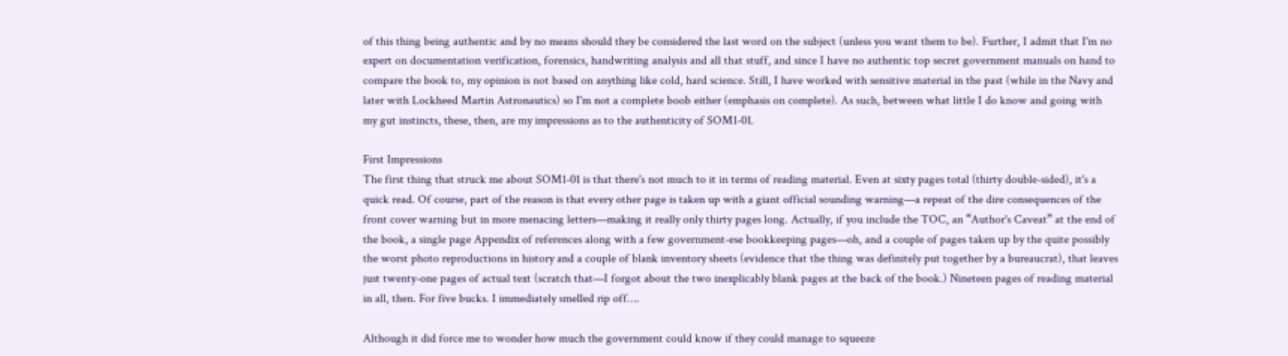of this thing being authentic and by no means should they be considered the last word on the subject (unless you want them to be). Further, I admit that I'm no expert on documentation verification, forensics, handwriting analysis and all that stuff, and since I have no authentic top secret government manuals on hand to compare the book to, my opinion is not based on anything like cold, hard science. Still, I have worked with sensitive material in the past (while in the Navy and later with Lockheed Martin Astronautics) so I'm not a complete boob either (emphasis on complete). As such, between what little I do know and going with my gut instincts, these, then, are my impressions as to the authenticity of SOM1-01.

First Impressions
The first thing that struck me about SOM1-01 is that there's not much to it in terms of reading material. Even at sixty pages total (thirty double-sided), it's a quick read. Of course, part of the reason is that every other page is taken up with a giant official sounding warning—a repeat of the dire consequences of the front cover warning but in more menacing letters—making it really only thirty pages long. Actually, if you include the TOC, an “Author's Caveat” at the end of the book, a single page Appendix of references along with a few government-ese bookkeeping pages—oh, and a couple of pages taken up by the quite possibly the worst photo reproductions in history and a couple of blank inventory sheets (evidence that the thing was definitely put together by a bureaucrat), that leaves just twenty-one pages of actual text (scratch that—I forgot about the two inexplicably blank pages at the back of the book.) Nineteen pages of reading material in all, then. For five bucks. I immediately smelled rip off….

Although it did force me to wonder how much the government could know if they could manage to squeeze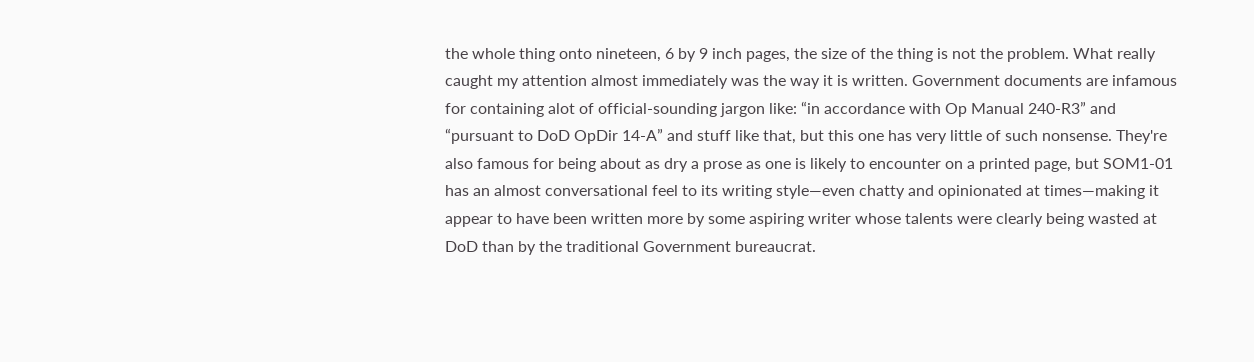the whole thing onto nineteen, 6 by 9 inch pages, the size of the thing is not the problem. What really caught my attention almost immediately was the way it is written. Government documents are infamous for containing alot of official-sounding jargon like: “in accordance with Op Manual 240-R3” and “pursuant to DoD OpDir 14-A” and stuff like that, but this one has very little of such nonsense. They're also famous for being about as dry a prose as one is likely to encounter on a printed page, but SOM1-01 has an almost conversational feel to its writing style—even chatty and opinionated at times—making it appear to have been written more by some aspiring writer whose talents were clearly being wasted at DoD than by the traditional Government bureaucrat.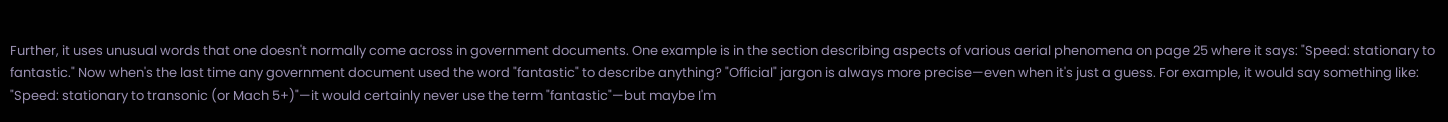Further, it uses unusual words that one doesn't normally come across in government documents. One example is in the section describing aspects of various aerial phenomena on page 25 where it says: "Speed: stationary to fantastic." Now when's the last time any government document used the word "fantastic" to describe anything? "Official" jargon is always more precise—even when it's just a guess. For example, it would say something like: "Speed: stationary to transonic (or Mach 5+)"—it would certainly never use the term "fantastic"—but maybe I'm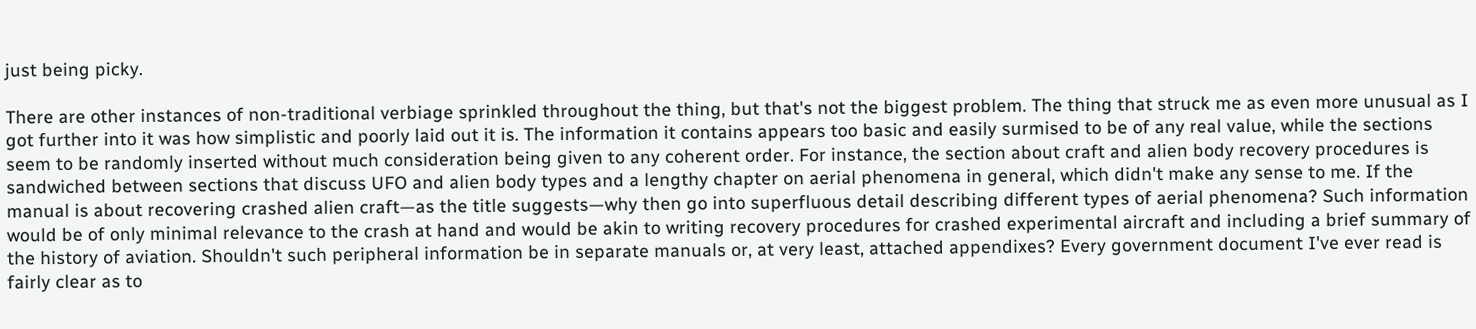just being picky.

There are other instances of non-traditional verbiage sprinkled throughout the thing, but that's not the biggest problem. The thing that struck me as even more unusual as I got further into it was how simplistic and poorly laid out it is. The information it contains appears too basic and easily surmised to be of any real value, while the sections seem to be randomly inserted without much consideration being given to any coherent order. For instance, the section about craft and alien body recovery procedures is sandwiched between sections that discuss UFO and alien body types and a lengthy chapter on aerial phenomena in general, which didn't make any sense to me. If the manual is about recovering crashed alien craft—as the title suggests—why then go into superfluous detail describing different types of aerial phenomena? Such information would be of only minimal relevance to the crash at hand and would be akin to writing recovery procedures for crashed experimental aircraft and including a brief summary of the history of aviation. Shouldn't such peripheral information be in separate manuals or, at very least, attached appendixes? Every government document I've ever read is fairly clear as to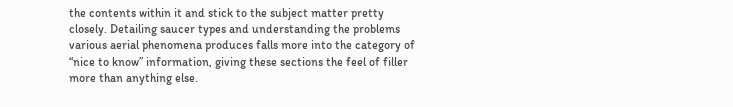the contents within it and stick to the subject matter pretty closely. Detailing saucer types and understanding the problems various aerial phenomena produces falls more into the category of “nice to know” information, giving these sections the feel of filler more than anything else.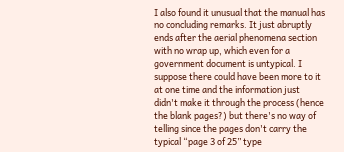I also found it unusual that the manual has no concluding remarks. It just abruptly ends after the aerial phenomena section with no wrap up, which even for a government document is untypical. I suppose there could have been more to it at one time and the information just didn't make it through the process (hence the blank pages?) but there's no way of telling since the pages don't carry the typical “page 3 of 25” type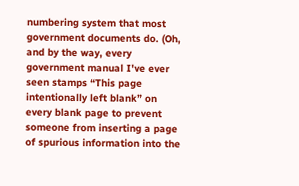numbering system that most government documents do. (Oh, and by the way, every government manual I've ever seen stamps “This page intentionally left blank” on every blank page to prevent someone from inserting a page of spurious information into the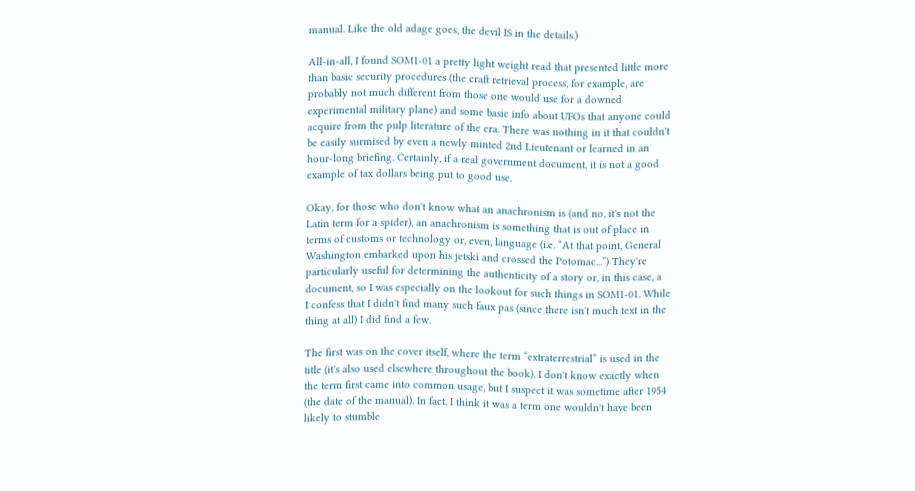manual. Like the old adage goes, the devil IS in the details.)

All-in-all, I found SOM1-01 a pretty light weight read that presented little more than basic security procedures (the craft retrieval process, for example, are probably not much different from those one would use for a downed experimental military plane) and some basic info about UFOs that anyone could acquire from the pulp literature of the era. There was nothing in it that couldn't be easily surmised by even a newly minted 2nd Lieutenant or learned in an hour-long briefing. Certainly, if a real government document, it is not a good example of tax dollars being put to good use.

Okay, for those who don't know what an anachronism is (and no, it's not the Latin term for a spider), an anachronism is something that is out of place in terms of customs or technology or, even, language (i.e. “At that point, General Washington embarked upon his jetski and crossed the Potomac...”) They're particularly useful for determining the authenticity of a story or, in this case, a document, so I was especially on the lookout for such things in SOM1-01. While I confess that I didn't find many such faux pas (since there isn't much text in the thing at all) I did find a few.

The first was on the cover itself, where the term “extraterrestrial” is used in the title (it's also used elsewhere throughout the book). I don't know exactly when the term first came into common usage, but I suspect it was sometime after 1954 (the date of the manual). In fact, I think it was a term one wouldn't have been likely to stumble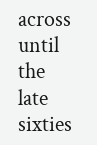across until the late sixties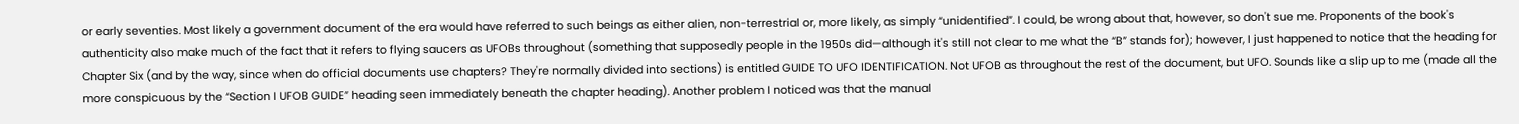or early seventies. Most likely a government document of the era would have referred to such beings as either alien, non-terrestrial or, more likely, as simply “unidentified”. I could, be wrong about that, however, so don't sue me. Proponents of the book's authenticity also make much of the fact that it refers to flying saucers as UFOBs throughout (something that supposedly people in the 1950s did—although it's still not clear to me what the “B” stands for); however, I just happened to notice that the heading for Chapter Six (and by the way, since when do official documents use chapters? They're normally divided into sections) is entitled GUIDE TO UFO IDENTIFICATION. Not UFOB as throughout the rest of the document, but UFO. Sounds like a slip up to me (made all the more conspicuous by the “Section I UFOB GUIDE” heading seen immediately beneath the chapter heading). Another problem I noticed was that the manual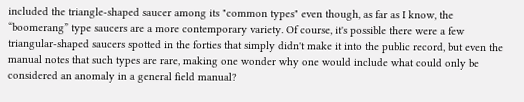included the triangle-shaped saucer among its "common types" even though, as far as I know, the “boomerang” type saucers are a more contemporary variety. Of course, it's possible there were a few triangular-shaped saucers spotted in the forties that simply didn't make it into the public record, but even the manual notes that such types are rare, making one wonder why one would include what could only be considered an anomaly in a general field manual?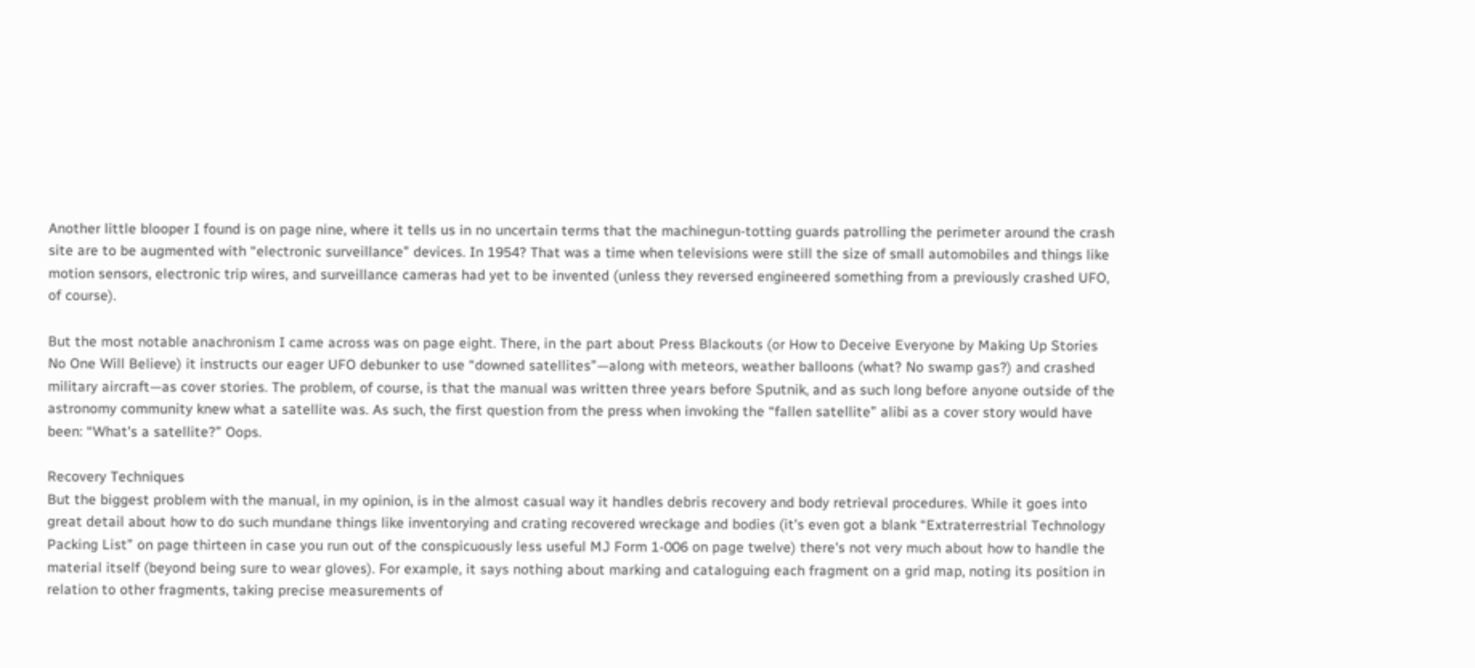Another little blooper I found is on page nine, where it tells us in no uncertain terms that the machinegun-totting guards patrolling the perimeter around the crash site are to be augmented with “electronic surveillance” devices. In 1954? That was a time when televisions were still the size of small automobiles and things like motion sensors, electronic trip wires, and surveillance cameras had yet to be invented (unless they reversed engineered something from a previously crashed UFO, of course).

But the most notable anachronism I came across was on page eight. There, in the part about Press Blackouts (or How to Deceive Everyone by Making Up Stories No One Will Believe) it instructs our eager UFO debunker to use “downed satellites”—along with meteors, weather balloons (what? No swamp gas?) and crashed military aircraft—as cover stories. The problem, of course, is that the manual was written three years before Sputnik, and as such long before anyone outside of the astronomy community knew what a satellite was. As such, the first question from the press when invoking the “fallen satellite” alibi as a cover story would have been: “What's a satellite?” Oops.

Recovery Techniques
But the biggest problem with the manual, in my opinion, is in the almost casual way it handles debris recovery and body retrieval procedures. While it goes into great detail about how to do such mundane things like inventorying and crating recovered wreckage and bodies (it's even got a blank “Extraterrestrial Technology Packing List” on page thirteen in case you run out of the conspicuously less useful MJ Form 1-006 on page twelve) there's not very much about how to handle the material itself (beyond being sure to wear gloves). For example, it says nothing about marking and cataloguing each fragment on a grid map, noting its position in relation to other fragments, taking precise measurements of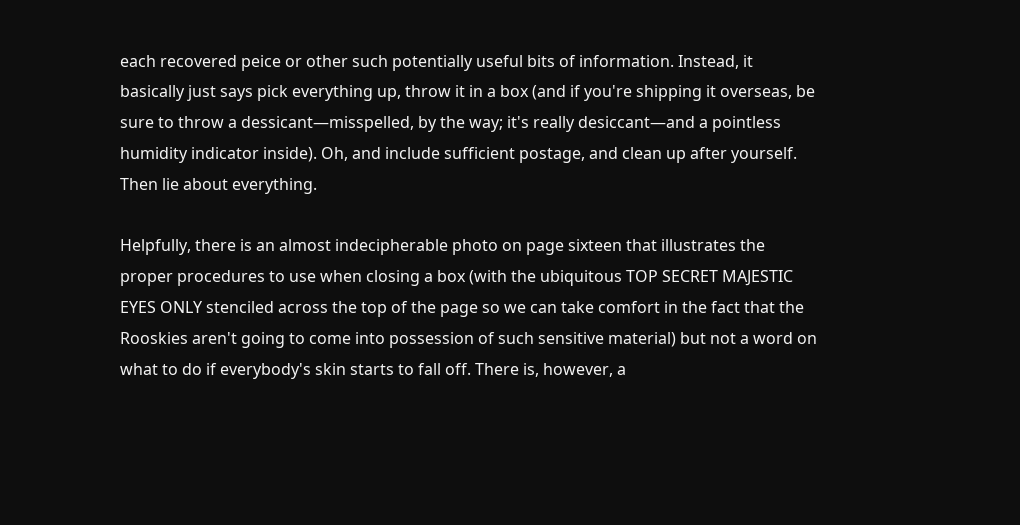each recovered peice or other such potentially useful bits of information. Instead, it basically just says pick everything up, throw it in a box (and if you're shipping it overseas, be sure to throw a dessicant—misspelled, by the way; it's really desiccant—and a pointless humidity indicator inside). Oh, and include sufficient postage, and clean up after yourself. Then lie about everything.

Helpfully, there is an almost indecipherable photo on page sixteen that illustrates the proper procedures to use when closing a box (with the ubiquitous TOP SECRET MAJESTIC EYES ONLY stenciled across the top of the page so we can take comfort in the fact that the Rooskies aren't going to come into possession of such sensitive material) but not a word on what to do if everybody's skin starts to fall off. There is, however, a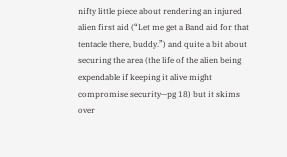nifty little piece about rendering an injured alien first aid (“Let me get a Band aid for that tentacle there, buddy.”) and quite a bit about securing the area (the life of the alien being expendable if keeping it alive might compromise security—pg 18) but it skims over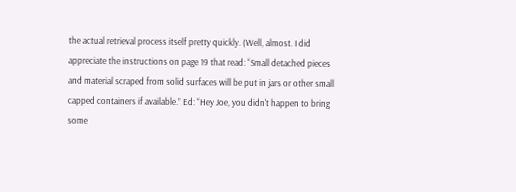the actual retrieval process itself pretty quickly. (Well, almost. I did appreciate the instructions on page 19 that read: “Small detached pieces and material scraped from solid surfaces will be put in jars or other small capped containers if available.” Ed: “Hey Joe, you didn't happen to bring some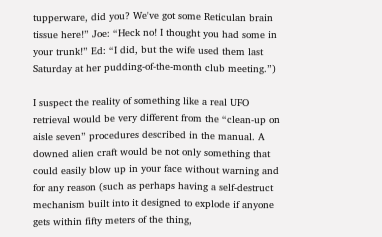tupperware, did you? We've got some Reticulan brain tissue here!” Joe: “Heck no! I thought you had some in your trunk!” Ed: “I did, but the wife used them last Saturday at her pudding-of-the-month club meeting.”)

I suspect the reality of something like a real UFO retrieval would be very different from the “clean-up on aisle seven” procedures described in the manual. A downed alien craft would be not only something that could easily blow up in your face without warning and for any reason (such as perhaps having a self-destruct mechanism built into it designed to explode if anyone gets within fifty meters of the thing,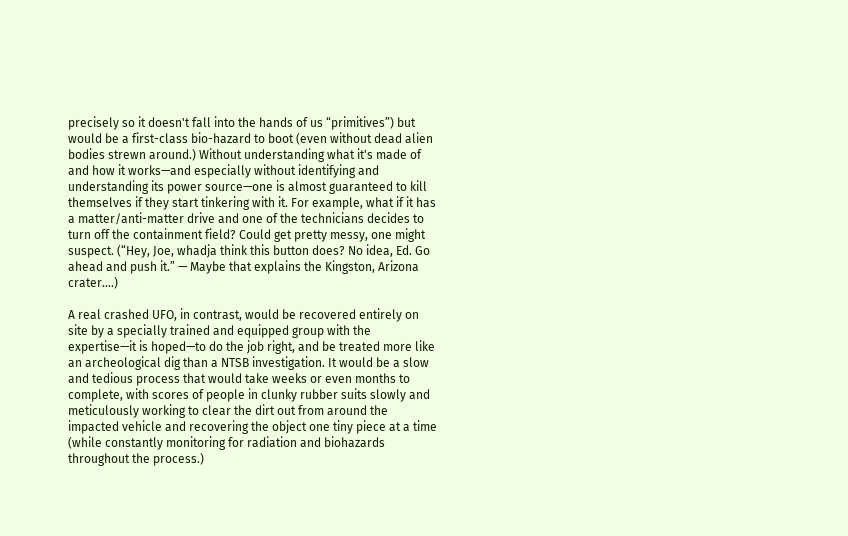precisely so it doesn't fall into the hands of us “primitives”) but would be a first-class bio-hazard to boot (even without dead alien bodies strewn around.) Without understanding what it's made of and how it works—and especially without identifying and understanding its power source—one is almost guaranteed to kill themselves if they start tinkering with it. For example, what if it has a matter/anti-matter drive and one of the technicians decides to turn off the containment field? Could get pretty messy, one might suspect. (“Hey, Joe, whadja think this button does? No idea, Ed. Go ahead and push it.” — Maybe that explains the Kingston, Arizona crater….)

A real crashed UFO, in contrast, would be recovered entirely on site by a specially trained and equipped group with the expertise—it is hoped—to do the job right, and be treated more like an archeological dig than a NTSB investigation. It would be a slow and tedious process that would take weeks or even months to complete, with scores of people in clunky rubber suits slowly and meticulously working to clear the dirt out from around the impacted vehicle and recovering the object one tiny piece at a time (while constantly monitoring for radiation and biohazards throughout the process.)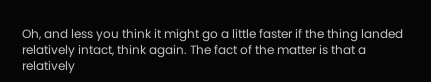Oh, and less you think it might go a little faster if the thing landed relatively intact, think again. The fact of the matter is that a relatively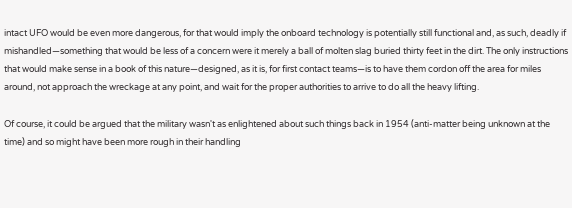intact UFO would be even more dangerous, for that would imply the onboard technology is potentially still functional and, as such, deadly if mishandled—something that would be less of a concern were it merely a ball of molten slag buried thirty feet in the dirt. The only instructions that would make sense in a book of this nature—designed, as it is, for first contact teams—is to have them cordon off the area for miles around, not approach the wreckage at any point, and wait for the proper authorities to arrive to do all the heavy lifting.

Of course, it could be argued that the military wasn't as enlightened about such things back in 1954 (anti-matter being unknown at the time) and so might have been more rough in their handling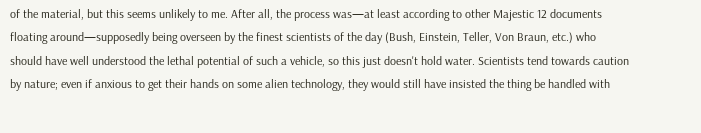of the material, but this seems unlikely to me. After all, the process was—at least according to other Majestic 12 documents floating around—supposedly being overseen by the finest scientists of the day (Bush, Einstein, Teller, Von Braun, etc.) who should have well understood the lethal potential of such a vehicle, so this just doesn't hold water. Scientists tend towards caution by nature; even if anxious to get their hands on some alien technology, they would still have insisted the thing be handled with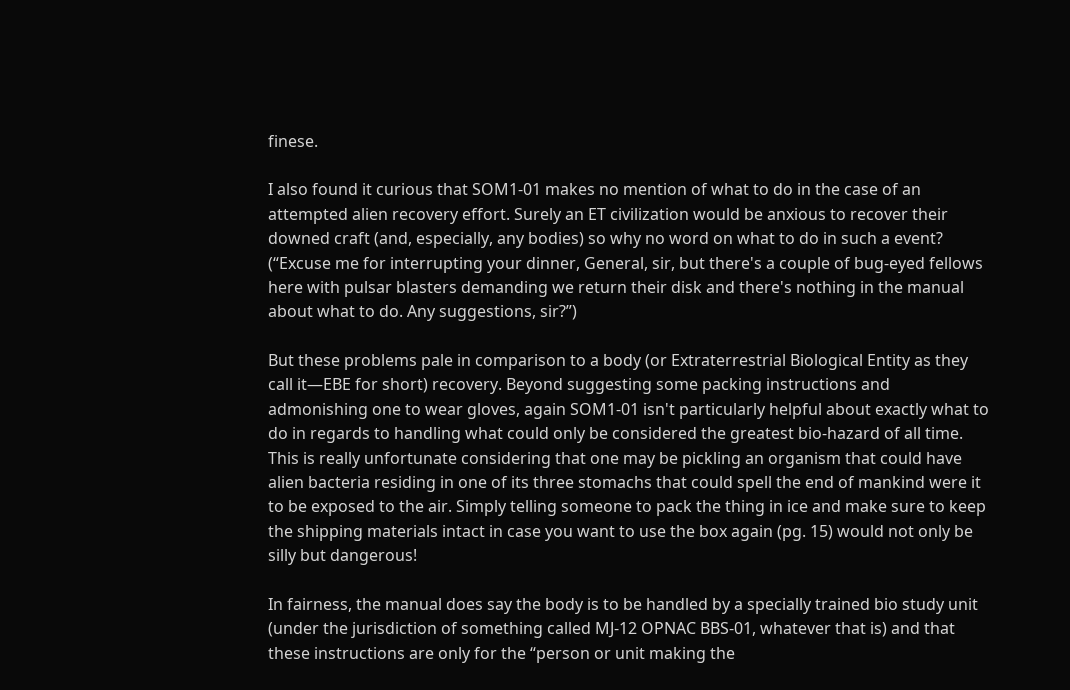finese.

I also found it curious that SOM1-01 makes no mention of what to do in the case of an attempted alien recovery effort. Surely an ET civilization would be anxious to recover their downed craft (and, especially, any bodies) so why no word on what to do in such a event? (“Excuse me for interrupting your dinner, General, sir, but there's a couple of bug-eyed fellows here with pulsar blasters demanding we return their disk and there's nothing in the manual about what to do. Any suggestions, sir?”)

But these problems pale in comparison to a body (or Extraterrestrial Biological Entity as they call it—EBE for short) recovery. Beyond suggesting some packing instructions and admonishing one to wear gloves, again SOM1-01 isn't particularly helpful about exactly what to do in regards to handling what could only be considered the greatest bio-hazard of all time. This is really unfortunate considering that one may be pickling an organism that could have alien bacteria residing in one of its three stomachs that could spell the end of mankind were it to be exposed to the air. Simply telling someone to pack the thing in ice and make sure to keep the shipping materials intact in case you want to use the box again (pg. 15) would not only be silly but dangerous!

In fairness, the manual does say the body is to be handled by a specially trained bio study unit (under the jurisdiction of something called MJ-12 OPNAC BBS-01, whatever that is) and that these instructions are only for the “person or unit making the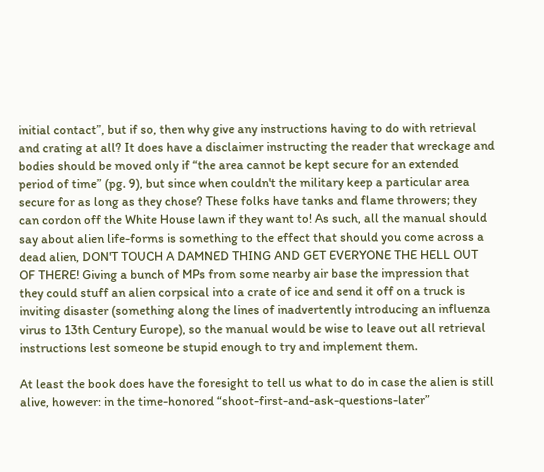initial contact”, but if so, then why give any instructions having to do with retrieval and crating at all? It does have a disclaimer instructing the reader that wreckage and bodies should be moved only if “the area cannot be kept secure for an extended period of time” (pg. 9), but since when couldn't the military keep a particular area secure for as long as they chose? These folks have tanks and flame throwers; they can cordon off the White House lawn if they want to! As such, all the manual should say about alien life-forms is something to the effect that should you come across a dead alien, DON'T TOUCH A DAMNED THING AND GET EVERYONE THE HELL OUT OF THERE! Giving a bunch of MPs from some nearby air base the impression that they could stuff an alien corpsical into a crate of ice and send it off on a truck is inviting disaster (something along the lines of inadvertently introducing an influenza virus to 13th Century Europe), so the manual would be wise to leave out all retrieval instructions lest someone be stupid enough to try and implement them.

At least the book does have the foresight to tell us what to do in case the alien is still alive, however: in the time-honored “shoot-first-and-ask-questions-later”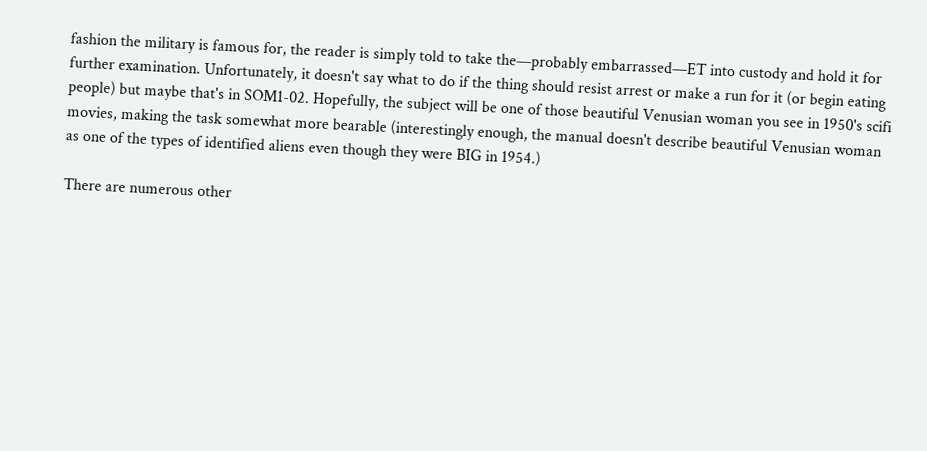fashion the military is famous for, the reader is simply told to take the—probably embarrassed—ET into custody and hold it for further examination. Unfortunately, it doesn't say what to do if the thing should resist arrest or make a run for it (or begin eating people) but maybe that's in SOM1-02. Hopefully, the subject will be one of those beautiful Venusian woman you see in 1950's scifi movies, making the task somewhat more bearable (interestingly enough, the manual doesn't describe beautiful Venusian woman as one of the types of identified aliens even though they were BIG in 1954.)

There are numerous other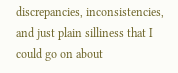discrepancies, inconsistencies, and just plain silliness that I could go on about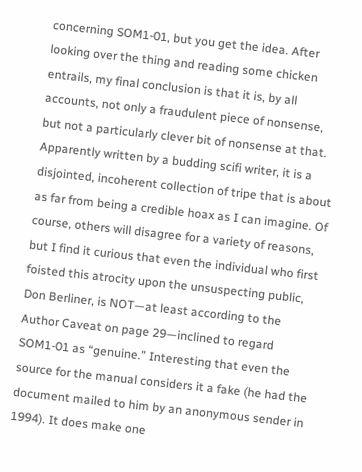concerning SOM1-01, but you get the idea. After looking over the thing and reading some chicken entrails, my final conclusion is that it is, by all accounts, not only a fraudulent piece of nonsense, but not a particularly clever bit of nonsense at that. Apparently written by a budding scifi writer, it is a disjointed, incoherent collection of tripe that is about as far from being a credible hoax as I can imagine. Of course, others will disagree for a variety of reasons, but I find it curious that even the individual who first foisted this atrocity upon the unsuspecting public, Don Berliner, is NOT—at least according to the Author Caveat on page 29—inclined to regard SOM1-01 as “genuine.” Interesting that even the source for the manual considers it a fake (he had the document mailed to him by an anonymous sender in 1994). It does make one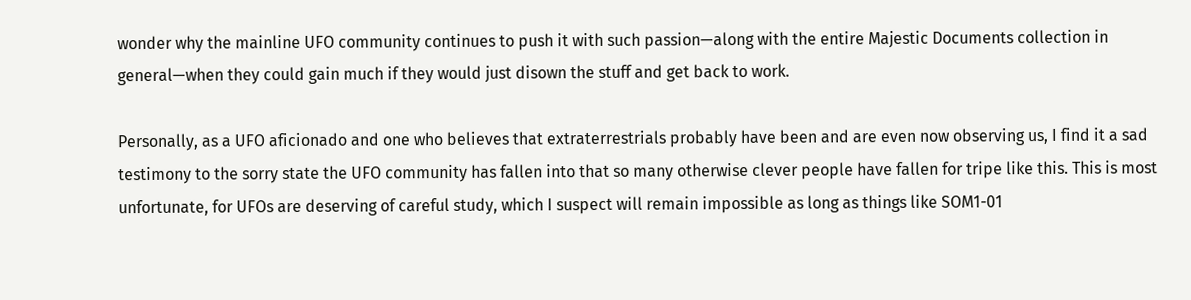wonder why the mainline UFO community continues to push it with such passion—along with the entire Majestic Documents collection in general—when they could gain much if they would just disown the stuff and get back to work.

Personally, as a UFO aficionado and one who believes that extraterrestrials probably have been and are even now observing us, I find it a sad testimony to the sorry state the UFO community has fallen into that so many otherwise clever people have fallen for tripe like this. This is most unfortunate, for UFOs are deserving of careful study, which I suspect will remain impossible as long as things like SOM1-01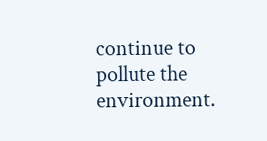continue to pollute the environment.